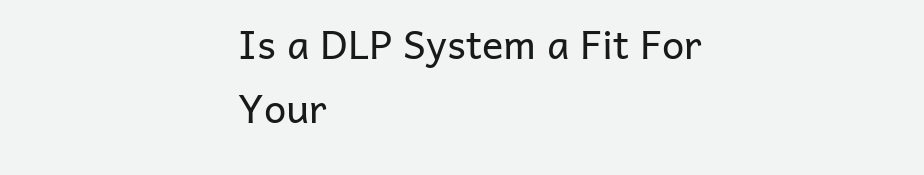Is a DLP System a Fit For Your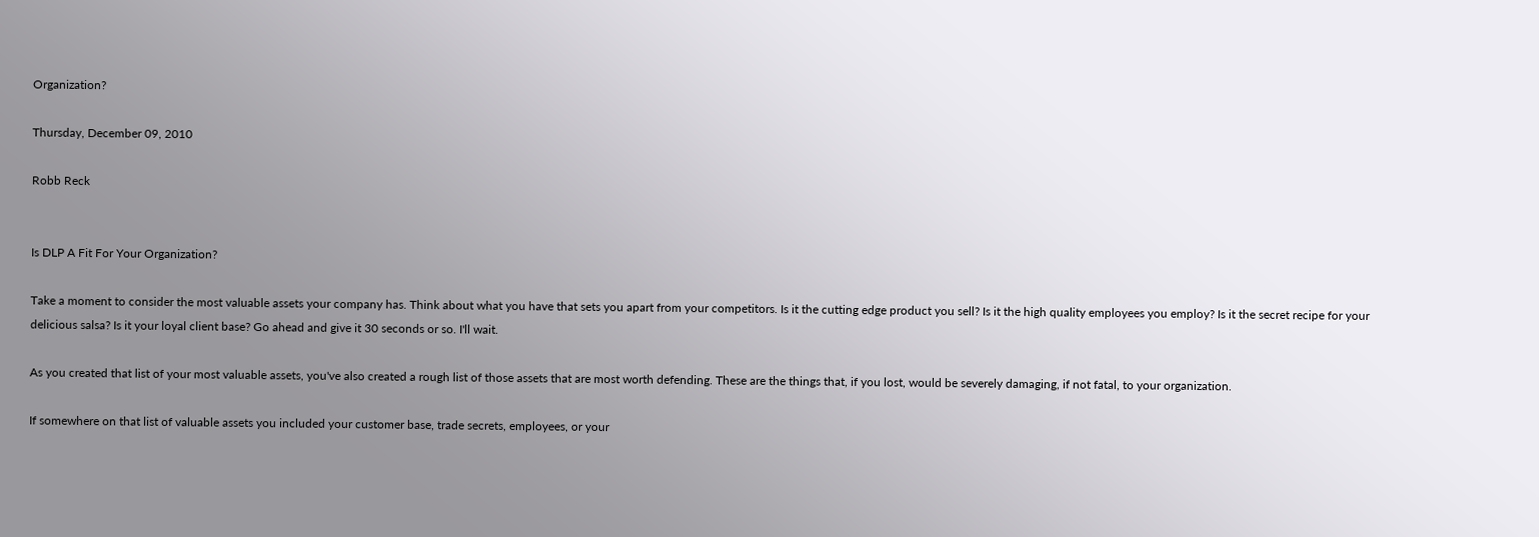Organization?

Thursday, December 09, 2010

Robb Reck


Is DLP A Fit For Your Organization?

Take a moment to consider the most valuable assets your company has. Think about what you have that sets you apart from your competitors. Is it the cutting edge product you sell? Is it the high quality employees you employ? Is it the secret recipe for your delicious salsa? Is it your loyal client base? Go ahead and give it 30 seconds or so. I'll wait.

As you created that list of your most valuable assets, you've also created a rough list of those assets that are most worth defending. These are the things that, if you lost, would be severely damaging, if not fatal, to your organization.

If somewhere on that list of valuable assets you included your customer base, trade secrets, employees, or your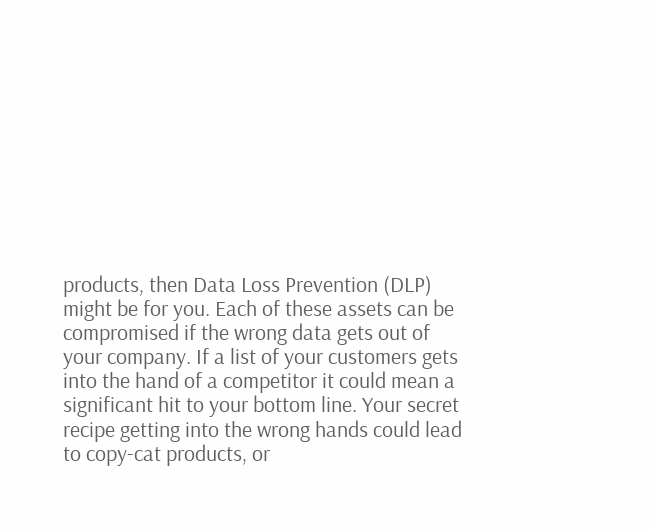products, then Data Loss Prevention (DLP) might be for you. Each of these assets can be compromised if the wrong data gets out of your company. If a list of your customers gets into the hand of a competitor it could mean a significant hit to your bottom line. Your secret recipe getting into the wrong hands could lead to copy-cat products, or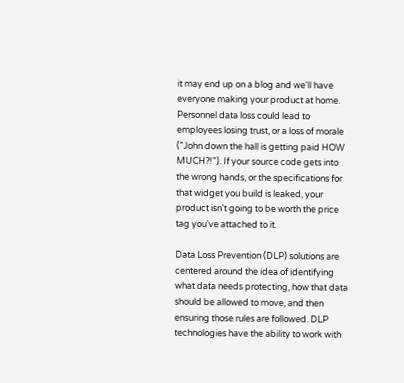it may end up on a blog and we'll have everyone making your product at home. Personnel data loss could lead to employees losing trust, or a loss of morale ("John down the hall is getting paid HOW MUCH?!"). If your source code gets into the wrong hands, or the specifications for that widget you build is leaked, your product isn't going to be worth the price tag you've attached to it.

Data Loss Prevention (DLP) solutions are centered around the idea of identifying what data needs protecting, how that data should be allowed to move, and then ensuring those rules are followed. DLP technologies have the ability to work with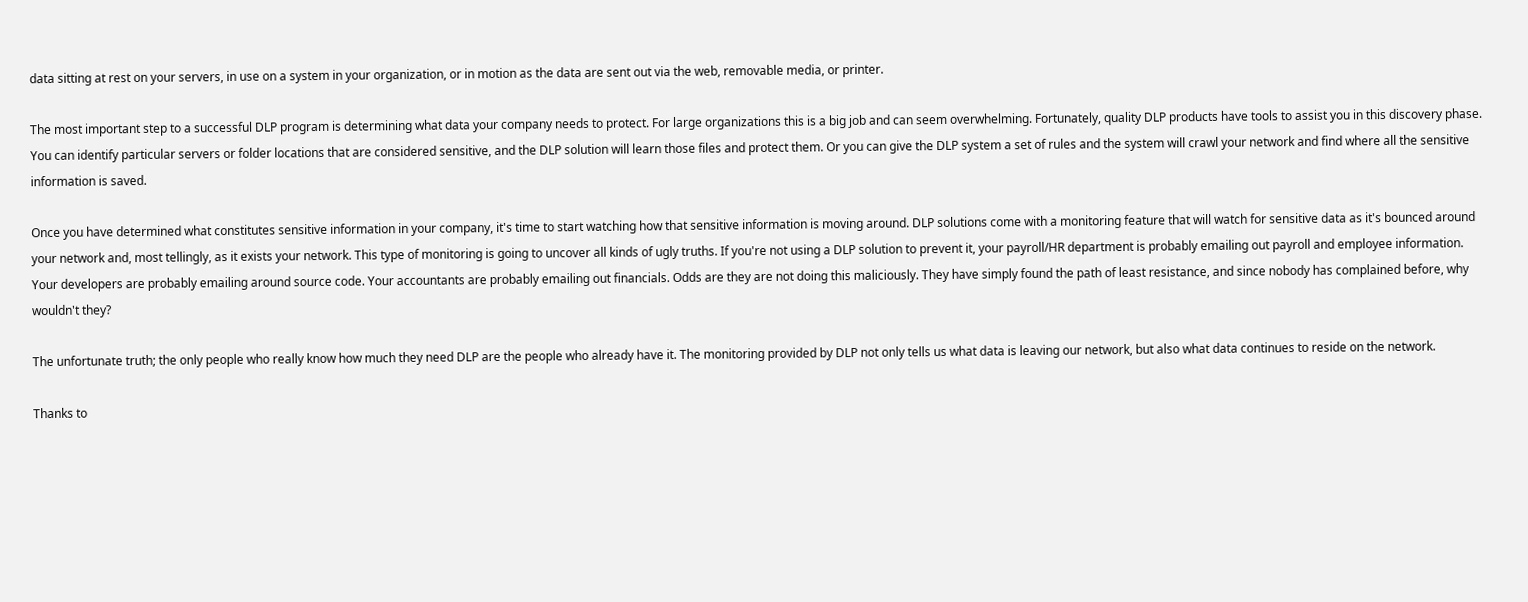data sitting at rest on your servers, in use on a system in your organization, or in motion as the data are sent out via the web, removable media, or printer.

The most important step to a successful DLP program is determining what data your company needs to protect. For large organizations this is a big job and can seem overwhelming. Fortunately, quality DLP products have tools to assist you in this discovery phase. You can identify particular servers or folder locations that are considered sensitive, and the DLP solution will learn those files and protect them. Or you can give the DLP system a set of rules and the system will crawl your network and find where all the sensitive information is saved.

Once you have determined what constitutes sensitive information in your company, it's time to start watching how that sensitive information is moving around. DLP solutions come with a monitoring feature that will watch for sensitive data as it's bounced around your network and, most tellingly, as it exists your network. This type of monitoring is going to uncover all kinds of ugly truths. If you're not using a DLP solution to prevent it, your payroll/HR department is probably emailing out payroll and employee information. Your developers are probably emailing around source code. Your accountants are probably emailing out financials. Odds are they are not doing this maliciously. They have simply found the path of least resistance, and since nobody has complained before, why wouldn't they?

The unfortunate truth; the only people who really know how much they need DLP are the people who already have it. The monitoring provided by DLP not only tells us what data is leaving our network, but also what data continues to reside on the network.

Thanks to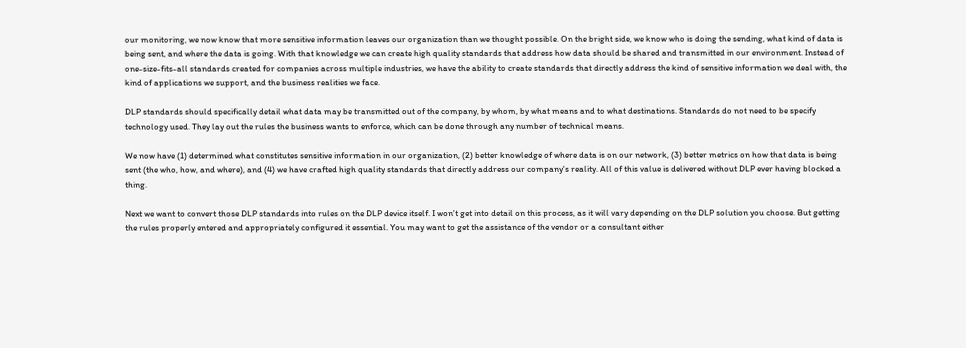our monitoring, we now know that more sensitive information leaves our organization than we thought possible. On the bright side, we know who is doing the sending, what kind of data is being sent, and where the data is going. With that knowledge we can create high quality standards that address how data should be shared and transmitted in our environment. Instead of one-size-fits-all standards created for companies across multiple industries, we have the ability to create standards that directly address the kind of sensitive information we deal with, the kind of applications we support, and the business realities we face.

DLP standards should specifically detail what data may be transmitted out of the company, by whom, by what means and to what destinations. Standards do not need to be specify technology used. They lay out the rules the business wants to enforce, which can be done through any number of technical means.

We now have (1) determined what constitutes sensitive information in our organization, (2) better knowledge of where data is on our network, (3) better metrics on how that data is being sent (the who, how, and where), and (4) we have crafted high quality standards that directly address our company's reality. All of this value is delivered without DLP ever having blocked a thing.

Next we want to convert those DLP standards into rules on the DLP device itself. I won't get into detail on this process, as it will vary depending on the DLP solution you choose. But getting the rules properly entered and appropriately configured it essential. You may want to get the assistance of the vendor or a consultant either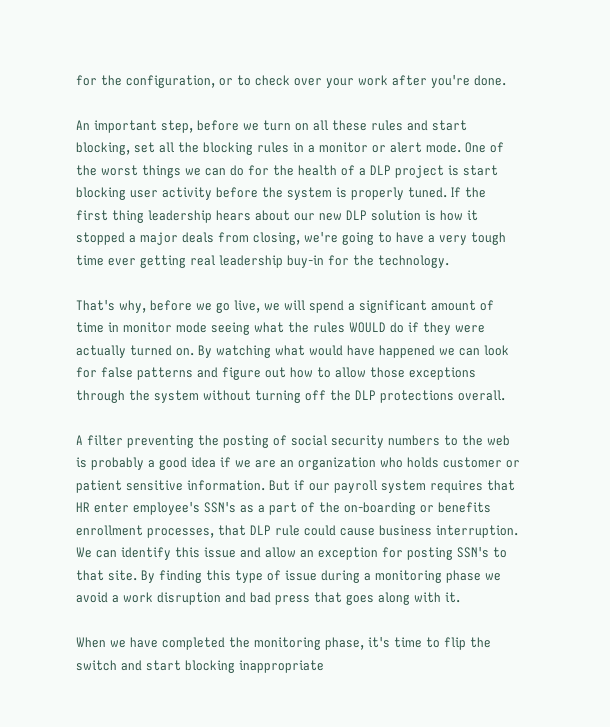for the configuration, or to check over your work after you're done.

An important step, before we turn on all these rules and start blocking, set all the blocking rules in a monitor or alert mode. One of the worst things we can do for the health of a DLP project is start blocking user activity before the system is properly tuned. If the first thing leadership hears about our new DLP solution is how it stopped a major deals from closing, we're going to have a very tough time ever getting real leadership buy-in for the technology.

That's why, before we go live, we will spend a significant amount of time in monitor mode seeing what the rules WOULD do if they were actually turned on. By watching what would have happened we can look for false patterns and figure out how to allow those exceptions through the system without turning off the DLP protections overall.

A filter preventing the posting of social security numbers to the web is probably a good idea if we are an organization who holds customer or patient sensitive information. But if our payroll system requires that HR enter employee's SSN's as a part of the on-boarding or benefits enrollment processes, that DLP rule could cause business interruption. We can identify this issue and allow an exception for posting SSN's to that site. By finding this type of issue during a monitoring phase we avoid a work disruption and bad press that goes along with it.

When we have completed the monitoring phase, it's time to flip the switch and start blocking inappropriate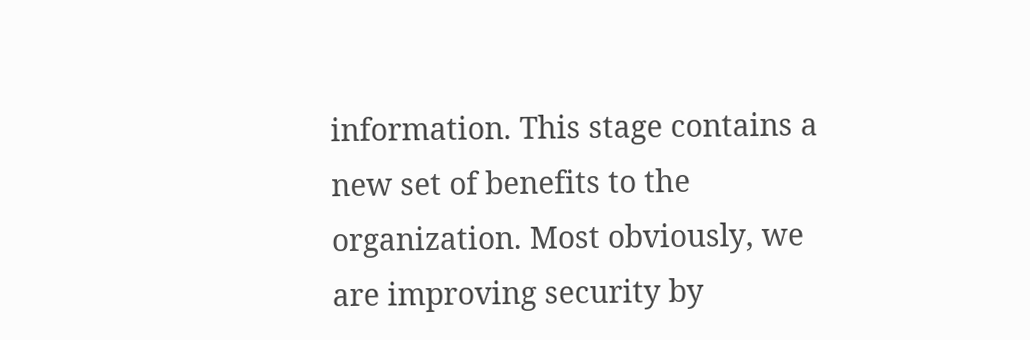information. This stage contains a new set of benefits to the organization. Most obviously, we are improving security by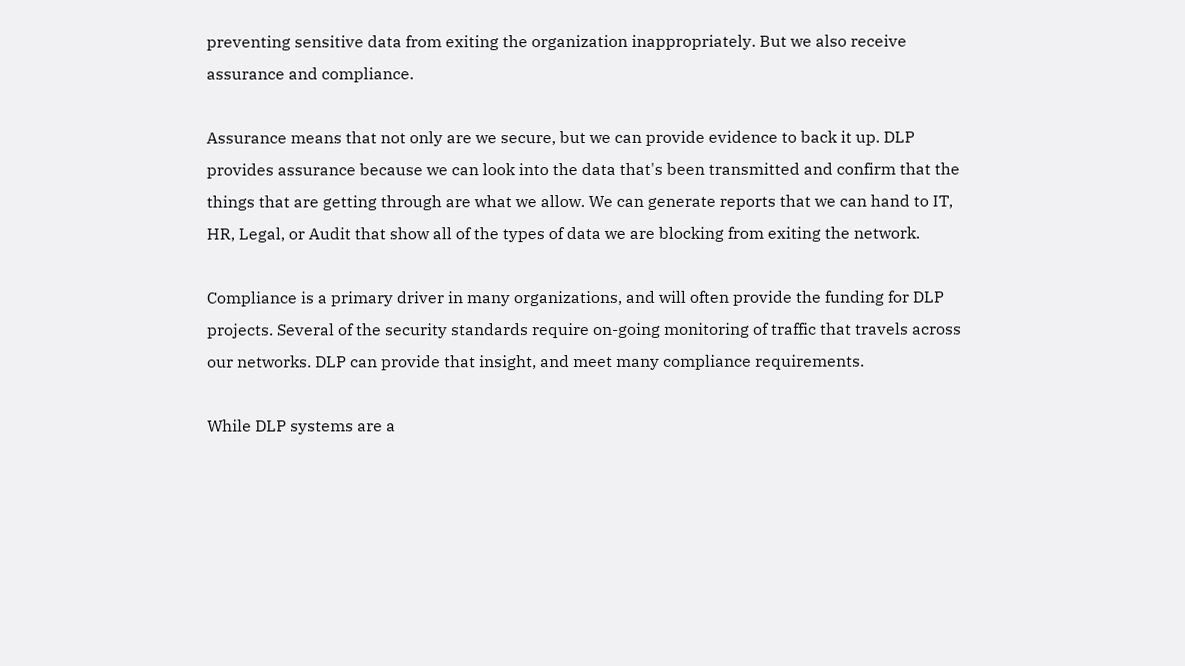preventing sensitive data from exiting the organization inappropriately. But we also receive assurance and compliance.

Assurance means that not only are we secure, but we can provide evidence to back it up. DLP provides assurance because we can look into the data that's been transmitted and confirm that the things that are getting through are what we allow. We can generate reports that we can hand to IT, HR, Legal, or Audit that show all of the types of data we are blocking from exiting the network.

Compliance is a primary driver in many organizations, and will often provide the funding for DLP projects. Several of the security standards require on-going monitoring of traffic that travels across our networks. DLP can provide that insight, and meet many compliance requirements.

While DLP systems are a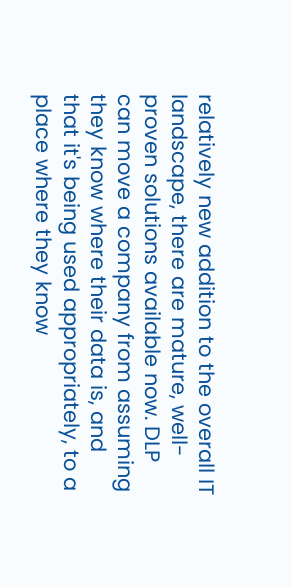relatively new addition to the overall IT landscape, there are mature, well-proven solutions available now. DLP can move a company from assuming they know where their data is, and that it's being used appropriately, to a place where they know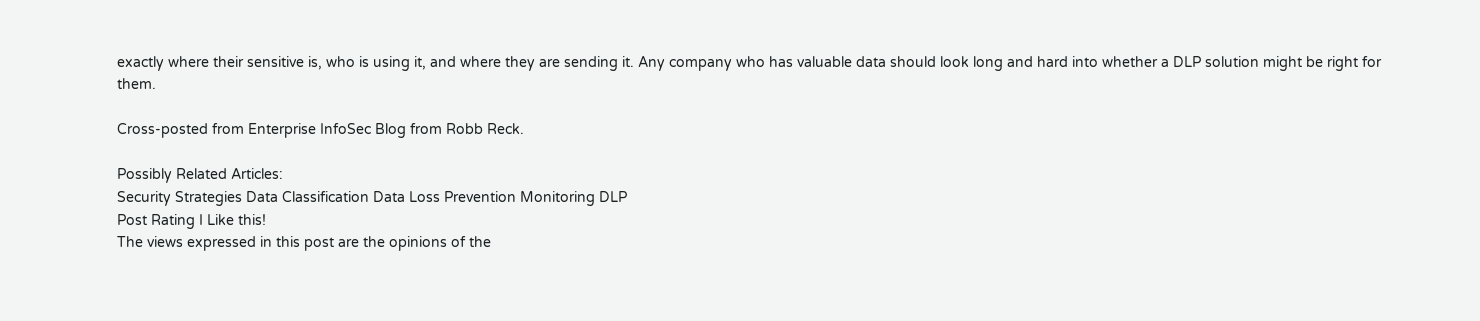exactly where their sensitive is, who is using it, and where they are sending it. Any company who has valuable data should look long and hard into whether a DLP solution might be right for them.

Cross-posted from Enterprise InfoSec Blog from Robb Reck.

Possibly Related Articles:
Security Strategies Data Classification Data Loss Prevention Monitoring DLP
Post Rating I Like this!
The views expressed in this post are the opinions of the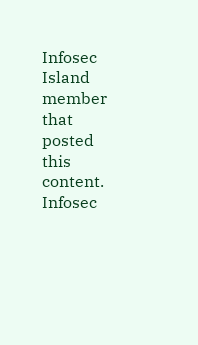Infosec Island member that posted this content. Infosec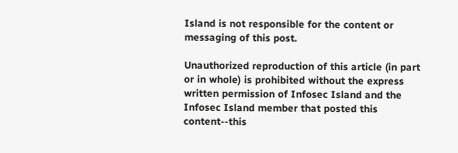Island is not responsible for the content or messaging of this post.

Unauthorized reproduction of this article (in part or in whole) is prohibited without the express written permission of Infosec Island and the Infosec Island member that posted this content--this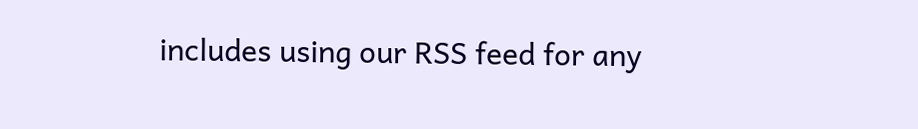includes using our RSS feed for any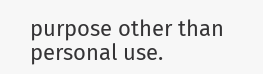purpose other than personal use.